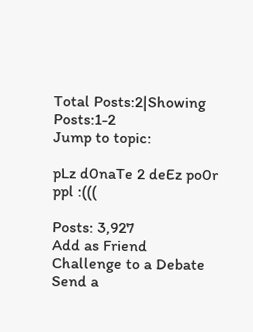Total Posts:2|Showing Posts:1-2
Jump to topic:

pLz d0naTe 2 deEz po0r ppl :(((

Posts: 3,927
Add as Friend
Challenge to a Debate
Send a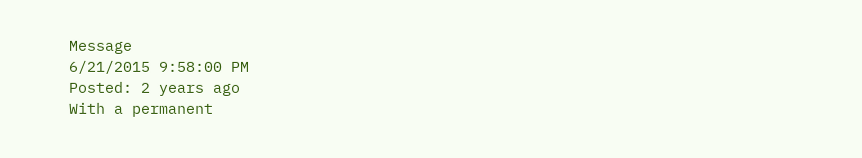Message
6/21/2015 9:58:00 PM
Posted: 2 years ago
With a permanent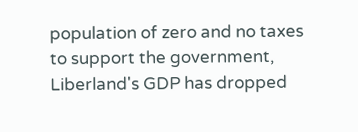population of zero and no taxes to support the government, Liberland's GDP has dropped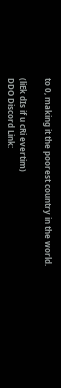to 0, making it the poorest country in the world.

(liEk dIs if u cRi evertim)
DDO Discord Link: